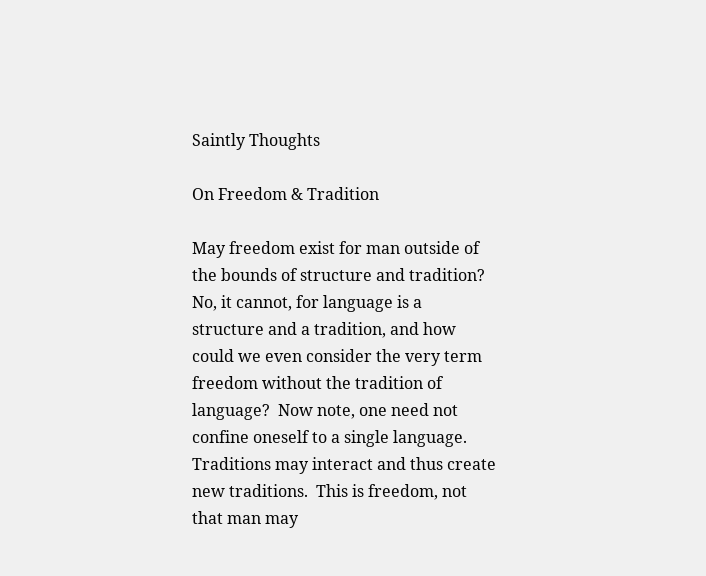Saintly Thoughts

On Freedom & Tradition

May freedom exist for man outside of the bounds of structure and tradition?  No, it cannot, for language is a structure and a tradition, and how could we even consider the very term freedom without the tradition of language?  Now note, one need not confine oneself to a single language.  Traditions may interact and thus create new traditions.  This is freedom, not that man may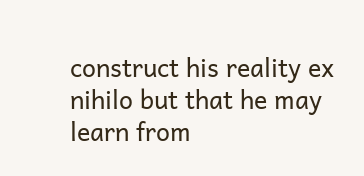construct his reality ex nihilo but that he may learn from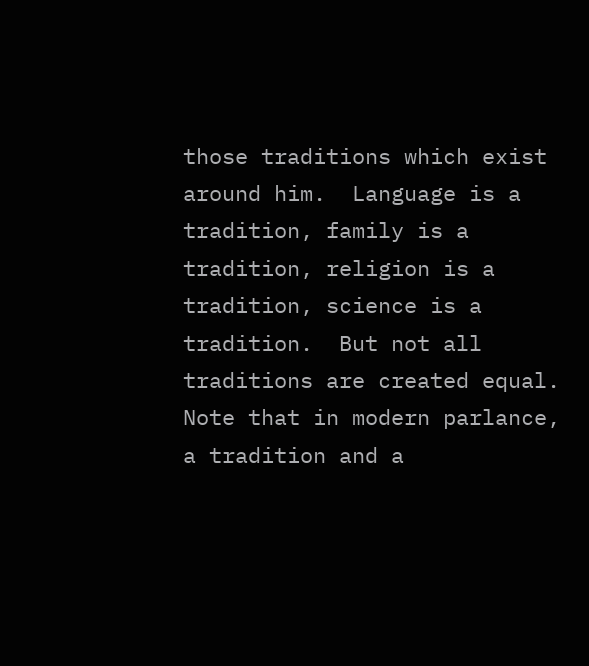those traditions which exist around him.  Language is a tradition, family is a tradition, religion is a tradition, science is a tradition.  But not all traditions are created equal.  Note that in modern parlance, a tradition and a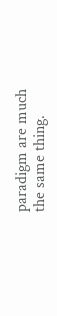paradigm are much the same thing.